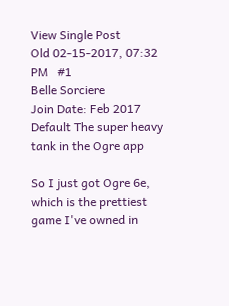View Single Post
Old 02-15-2017, 07:32 PM   #1
Belle Sorciere
Join Date: Feb 2017
Default The super heavy tank in the Ogre app

So I just got Ogre 6e, which is the prettiest game I've owned in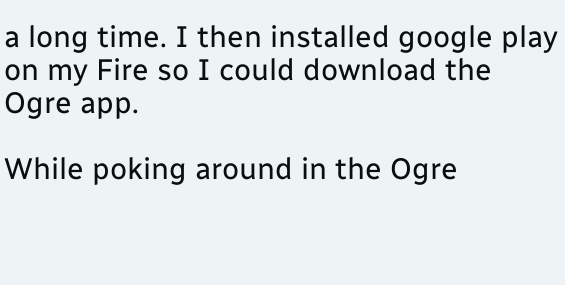a long time. I then installed google play on my Fire so I could download the Ogre app.

While poking around in the Ogre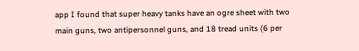app I found that super heavy tanks have an ogre sheet with two main guns, two antipersonnel guns, and 18 tread units (6 per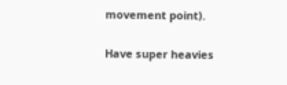movement point).

Have super heavies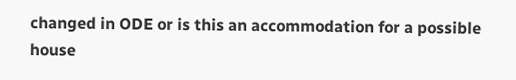changed in ODE or is this an accommodation for a possible house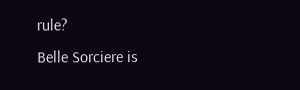rule?
Belle Sorciere is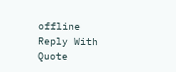offline   Reply With Quote